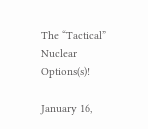The “Tactical” Nuclear Options(s)!

January 16,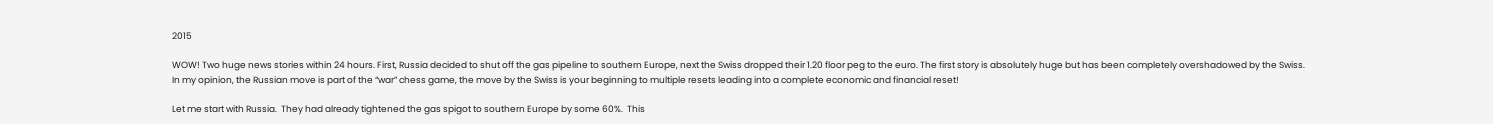2015

WOW! Two huge news stories within 24 hours. First, Russia decided to shut off the gas pipeline to southern Europe, next the Swiss dropped their 1.20 floor peg to the euro. The first story is absolutely huge but has been completely overshadowed by the Swiss. In my opinion, the Russian move is part of the “war” chess game, the move by the Swiss is your beginning to multiple resets leading into a complete economic and financial reset!

Let me start with Russia.  They had already tightened the gas spigot to southern Europe by some 60%.  This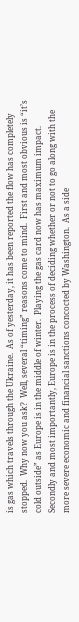is gas which travels through the Ukraine.  As of yesterday, it has been reported the flow has completely stopped.  Why now you ask?  Well, several “timing” reasons come to mind.  First and most obvious is “it’s cold outside” as Europe is in the middle of winter.  Playing the gas card now has maximum impact.  Secondly and most importantly, Europe is in the process of deciding whether or not to go along with the more severe economic and financial sanctions concocted by Washington.  As a side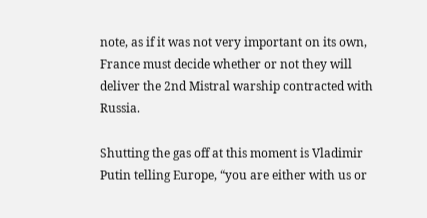note, as if it was not very important on its own, France must decide whether or not they will deliver the 2nd Mistral warship contracted with Russia.

Shutting the gas off at this moment is Vladimir Putin telling Europe, “you are either with us or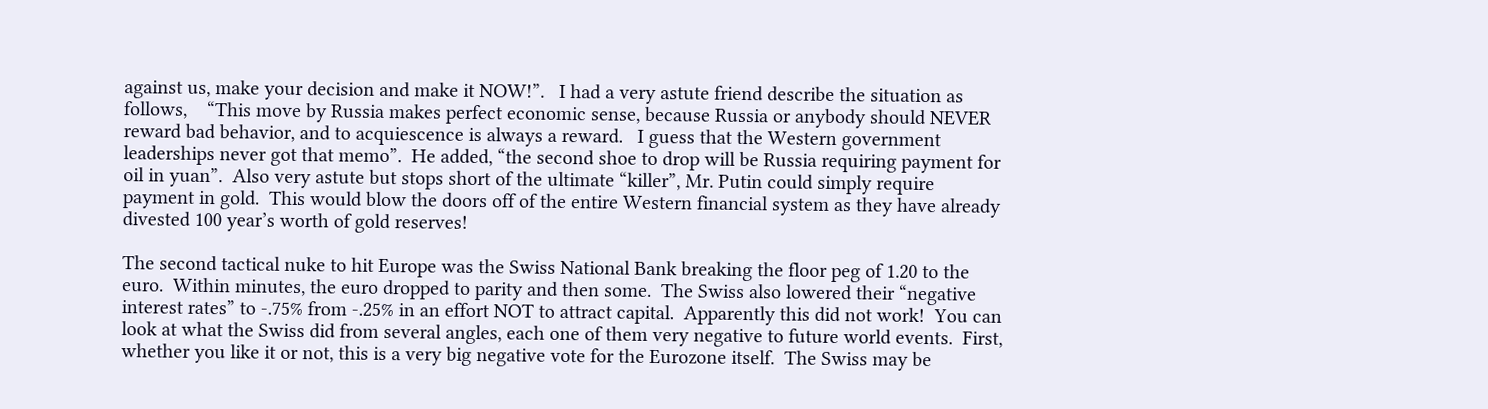against us, make your decision and make it NOW!”.   I had a very astute friend describe the situation as follows,    “This move by Russia makes perfect economic sense, because Russia or anybody should NEVER reward bad behavior, and to acquiescence is always a reward.   I guess that the Western government leaderships never got that memo”.  He added, “the second shoe to drop will be Russia requiring payment for oil in yuan”.  Also very astute but stops short of the ultimate “killer”, Mr. Putin could simply require payment in gold.  This would blow the doors off of the entire Western financial system as they have already divested 100 year’s worth of gold reserves!

The second tactical nuke to hit Europe was the Swiss National Bank breaking the floor peg of 1.20 to the euro.  Within minutes, the euro dropped to parity and then some.  The Swiss also lowered their “negative interest rates” to -.75% from -.25% in an effort NOT to attract capital.  Apparently this did not work!  You can look at what the Swiss did from several angles, each one of them very negative to future world events.  First, whether you like it or not, this is a very big negative vote for the Eurozone itself.  The Swiss may be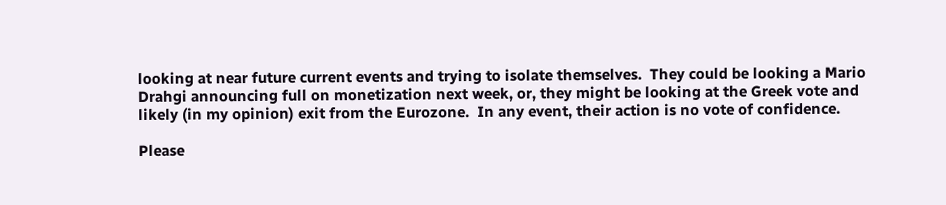looking at near future current events and trying to isolate themselves.  They could be looking a Mario Drahgi announcing full on monetization next week, or, they might be looking at the Greek vote and likely (in my opinion) exit from the Eurozone.  In any event, their action is no vote of confidence.

Please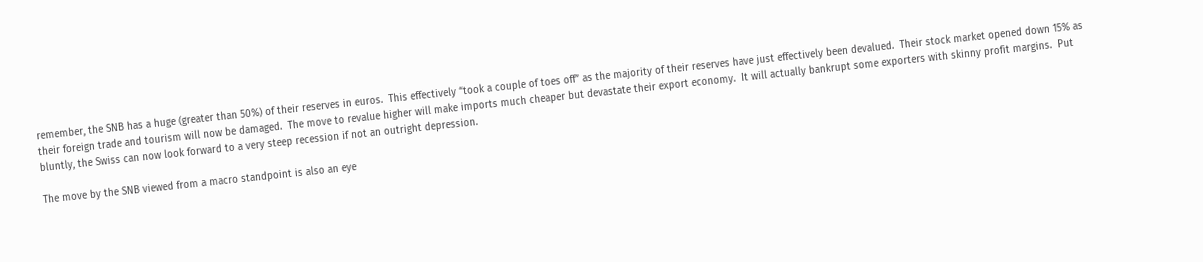remember, the SNB has a huge (greater than 50%) of their reserves in euros.  This effectively “took a couple of toes off” as the majority of their reserves have just effectively been devalued.  Their stock market opened down 15% as their foreign trade and tourism will now be damaged.  The move to revalue higher will make imports much cheaper but devastate their export economy.  It will actually bankrupt some exporters with skinny profit margins.  Put bluntly, the Swiss can now look forward to a very steep recession if not an outright depression.

The move by the SNB viewed from a macro standpoint is also an eye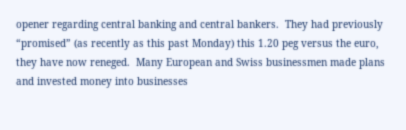opener regarding central banking and central bankers.  They had previously “promised” (as recently as this past Monday) this 1.20 peg versus the euro, they have now reneged.  Many European and Swiss businessmen made plans and invested money into businesses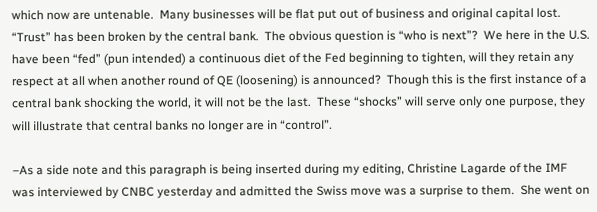which now are untenable.  Many businesses will be flat put out of business and original capital lost.  “Trust” has been broken by the central bank.  The obvious question is “who is next”?  We here in the U.S. have been “fed” (pun intended) a continuous diet of the Fed beginning to tighten, will they retain any respect at all when another round of QE (loosening) is announced?  Though this is the first instance of a central bank shocking the world, it will not be the last.  These “shocks” will serve only one purpose, they will illustrate that central banks no longer are in “control”.

–As a side note and this paragraph is being inserted during my editing, Christine Lagarde of the IMF was interviewed by CNBC yesterday and admitted the Swiss move was a surprise to them.  She went on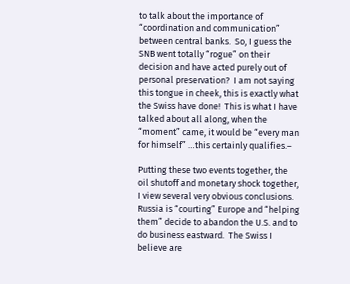to talk about the importance of “coordination and communication” between central banks.  So, I guess the SNB went totally “rogue” on their decision and have acted purely out of personal preservation?  I am not saying this tongue in cheek, this is exactly what the Swiss have done!  This is what I have talked about all along, when the “moment” came, it would be “every man for himself” …this certainly qualifies.–

Putting these two events together, the oil shutoff and monetary shock together, I view several very obvious conclusions.  Russia is “courting” Europe and “helping them” decide to abandon the U.S. and to do business eastward.  The Swiss I believe are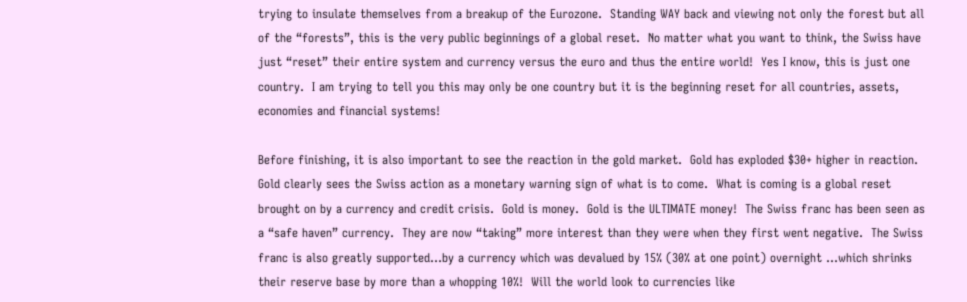trying to insulate themselves from a breakup of the Eurozone.  Standing WAY back and viewing not only the forest but all of the “forests”, this is the very public beginnings of a global reset.  No matter what you want to think, the Swiss have just “reset” their entire system and currency versus the euro and thus the entire world!  Yes I know, this is just one country.  I am trying to tell you this may only be one country but it is the beginning reset for all countries, assets, economies and financial systems!

Before finishing, it is also important to see the reaction in the gold market.  Gold has exploded $30+ higher in reaction.  Gold clearly sees the Swiss action as a monetary warning sign of what is to come.  What is coming is a global reset brought on by a currency and credit crisis.  Gold is money.  Gold is the ULTIMATE money!  The Swiss franc has been seen as a “safe haven” currency.  They are now “taking” more interest than they were when they first went negative.  The Swiss franc is also greatly supported…by a currency which was devalued by 15% (30% at one point) overnight …which shrinks their reserve base by more than a whopping 10%!  Will the world look to currencies like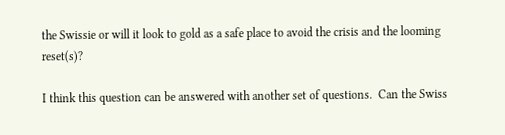the Swissie or will it look to gold as a safe place to avoid the crisis and the looming reset(s)?

I think this question can be answered with another set of questions.  Can the Swiss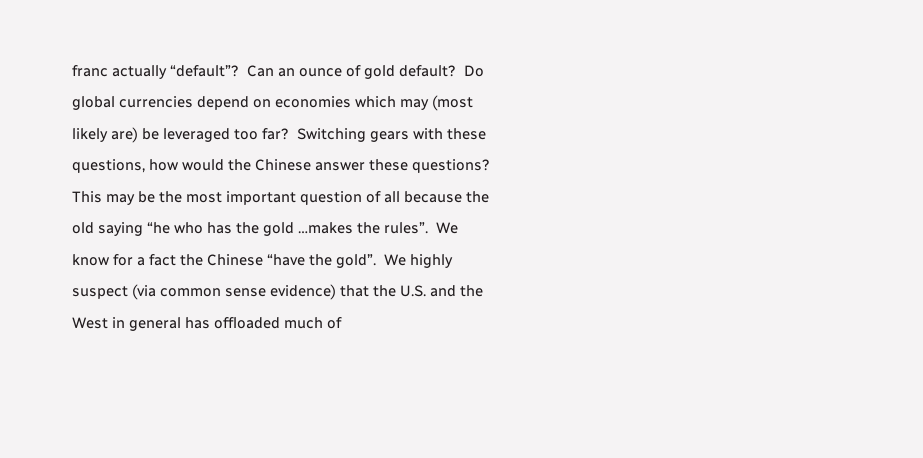franc actually “default”?  Can an ounce of gold default?  Do global currencies depend on economies which may (most likely are) be leveraged too far?  Switching gears with these questions, how would the Chinese answer these questions?  This may be the most important question of all because the old saying “he who has the gold …makes the rules”.  We know for a fact the Chinese “have the gold”.  We highly suspect (via common sense evidence) that the U.S. and the West in general has offloaded much of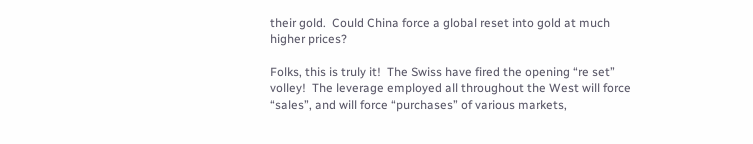their gold.  Could China force a global reset into gold at much higher prices?

Folks, this is truly it!  The Swiss have fired the opening “re set” volley!  The leverage employed all throughout the West will force “sales”, and will force “purchases” of various markets,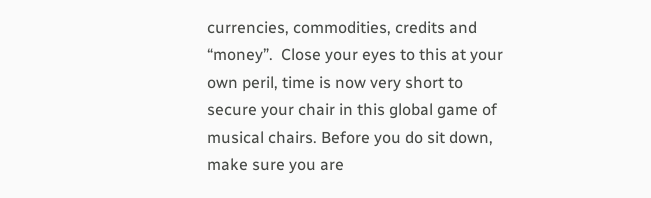currencies, commodities, credits and “money”.  Close your eyes to this at your own peril, time is now very short to secure your chair in this global game of musical chairs. Before you do sit down, make sure you are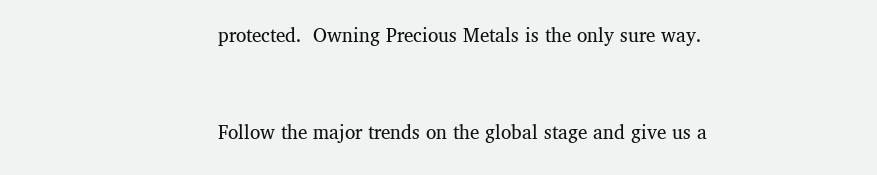protected.  Owning Precious Metals is the only sure way.


Follow the major trends on the global stage and give us a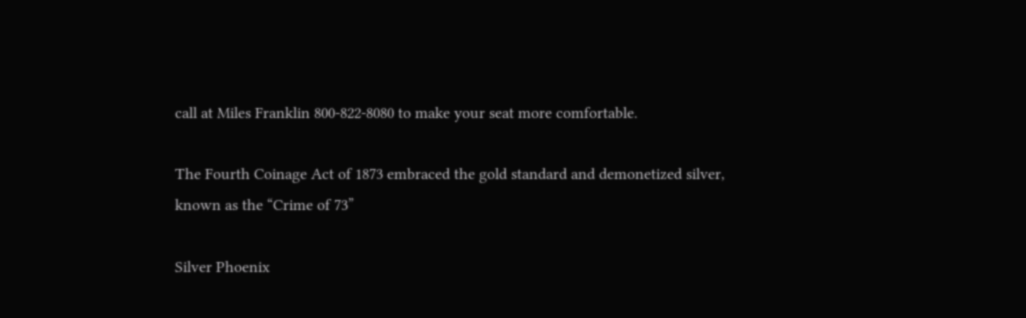call at Miles Franklin 800-822-8080 to make your seat more comfortable.

The Fourth Coinage Act of 1873 embraced the gold standard and demonetized silver, known as the “Crime of 73”

Silver Phoenix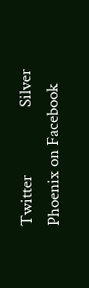Twitter                 Silver Phoenix on Facebook